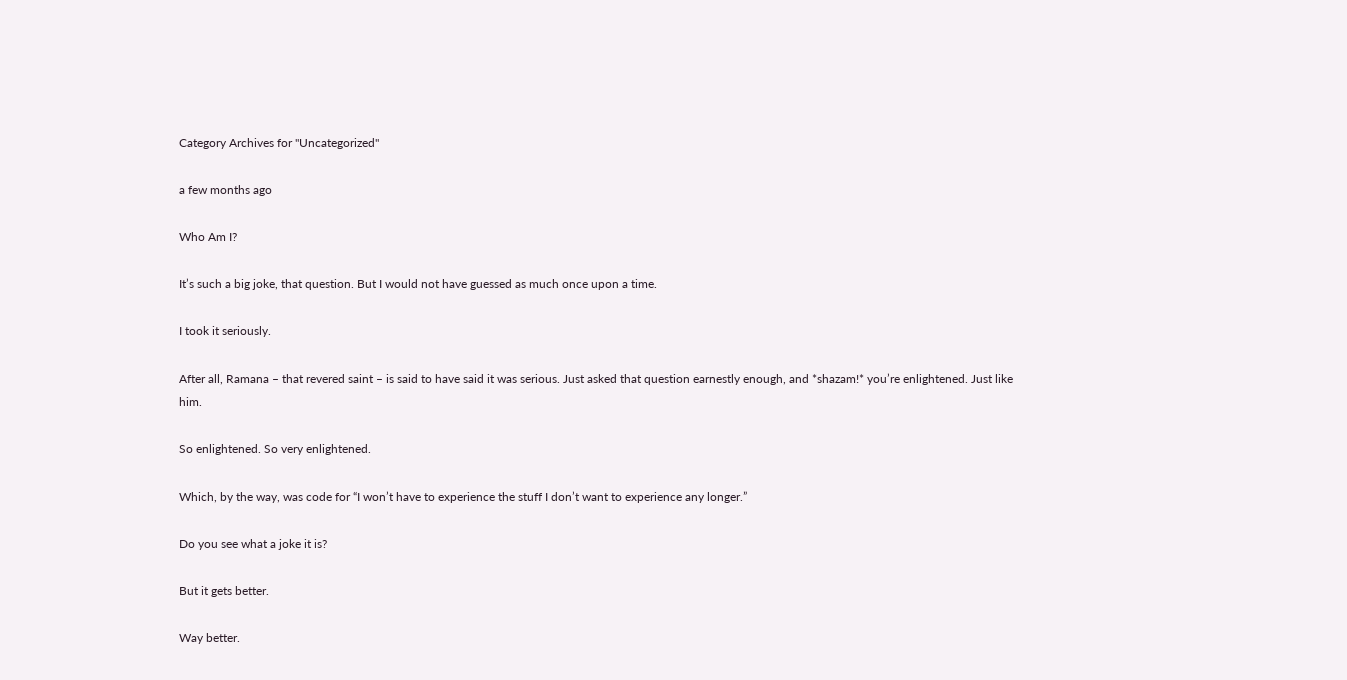Category Archives for "Uncategorized"

a few months ago

Who Am I?

It’s such a big joke, that question. But I would not have guessed as much once upon a time.

I took it seriously.

After all, Ramana – that revered saint – is said to have said it was serious. Just asked that question earnestly enough, and *shazam!* you’re enlightened. Just like him.

So enlightened. So very enlightened.

Which, by the way, was code for “I won’t have to experience the stuff I don’t want to experience any longer.”

Do you see what a joke it is?

But it gets better.

Way better.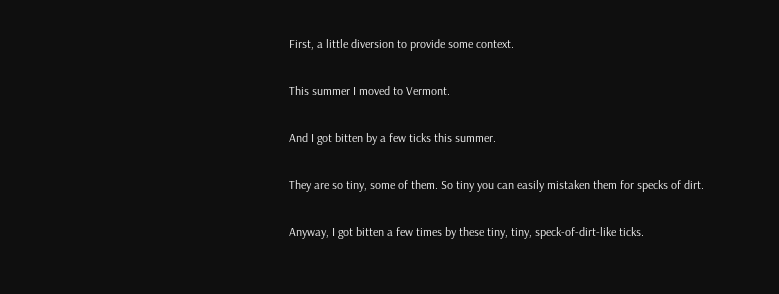First, a little diversion to provide some context.

This summer I moved to Vermont.

And I got bitten by a few ticks this summer.

They are so tiny, some of them. So tiny you can easily mistaken them for specks of dirt.

Anyway, I got bitten a few times by these tiny, tiny, speck-of-dirt-like ticks.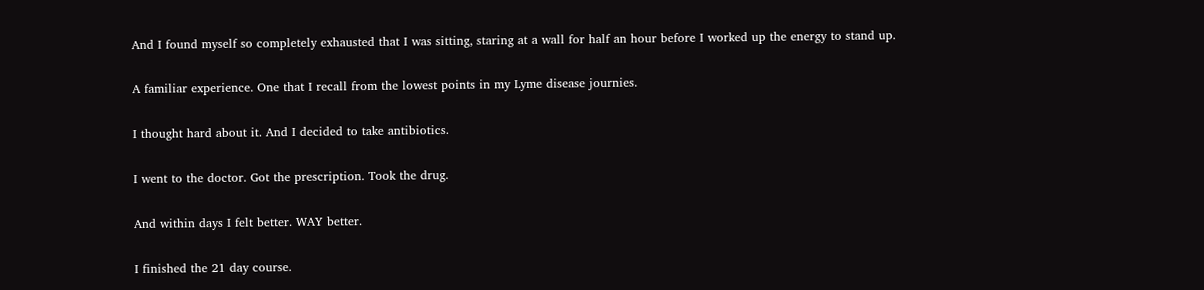And I found myself so completely exhausted that I was sitting, staring at a wall for half an hour before I worked up the energy to stand up.

A familiar experience. One that I recall from the lowest points in my Lyme disease journies.

I thought hard about it. And I decided to take antibiotics.

I went to the doctor. Got the prescription. Took the drug.

And within days I felt better. WAY better.

I finished the 21 day course.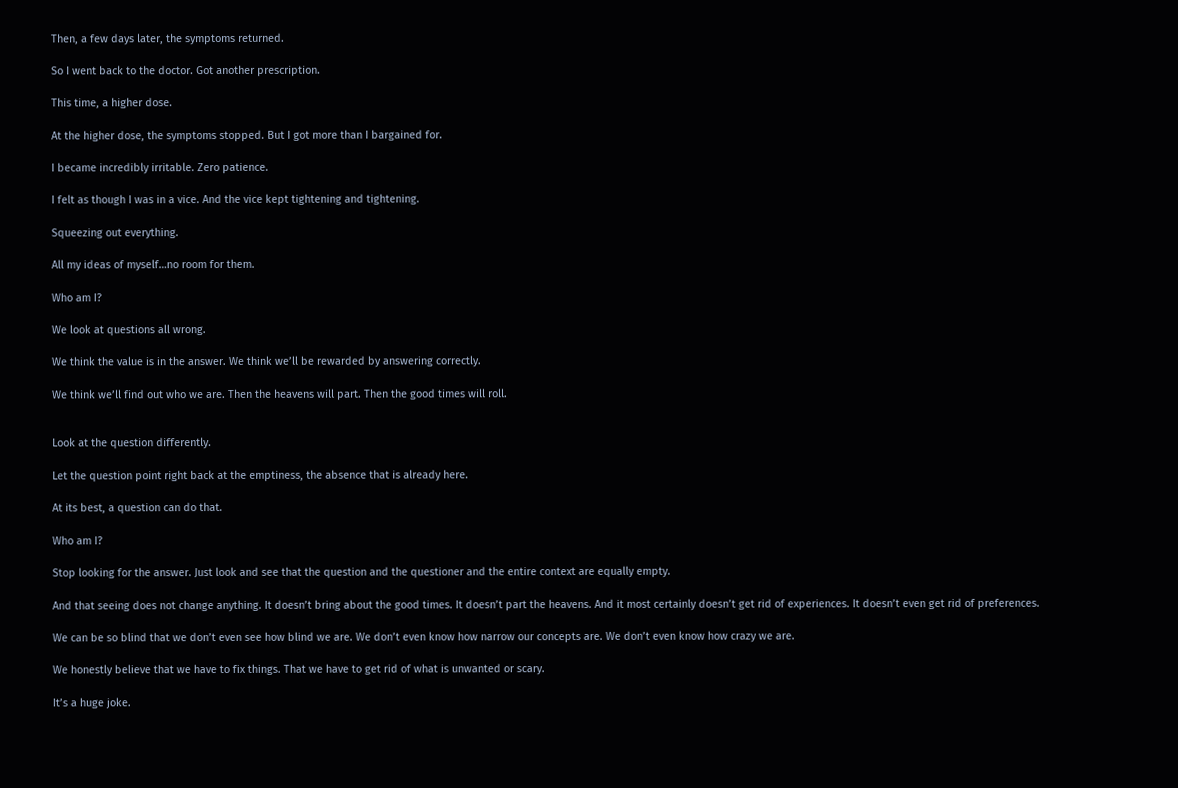Then, a few days later, the symptoms returned.

So I went back to the doctor. Got another prescription.

This time, a higher dose.

At the higher dose, the symptoms stopped. But I got more than I bargained for.

I became incredibly irritable. Zero patience.

I felt as though I was in a vice. And the vice kept tightening and tightening.

Squeezing out everything.

All my ideas of myself…no room for them.

Who am I?

We look at questions all wrong.

We think the value is in the answer. We think we’ll be rewarded by answering correctly.

We think we’ll find out who we are. Then the heavens will part. Then the good times will roll.


Look at the question differently.

Let the question point right back at the emptiness, the absence that is already here.

At its best, a question can do that.

Who am I?

Stop looking for the answer. Just look and see that the question and the questioner and the entire context are equally empty.

And that seeing does not change anything. It doesn’t bring about the good times. It doesn’t part the heavens. And it most certainly doesn’t get rid of experiences. It doesn’t even get rid of preferences.

We can be so blind that we don’t even see how blind we are. We don’t even know how narrow our concepts are. We don’t even know how crazy we are.

We honestly believe that we have to fix things. That we have to get rid of what is unwanted or scary.

It’s a huge joke.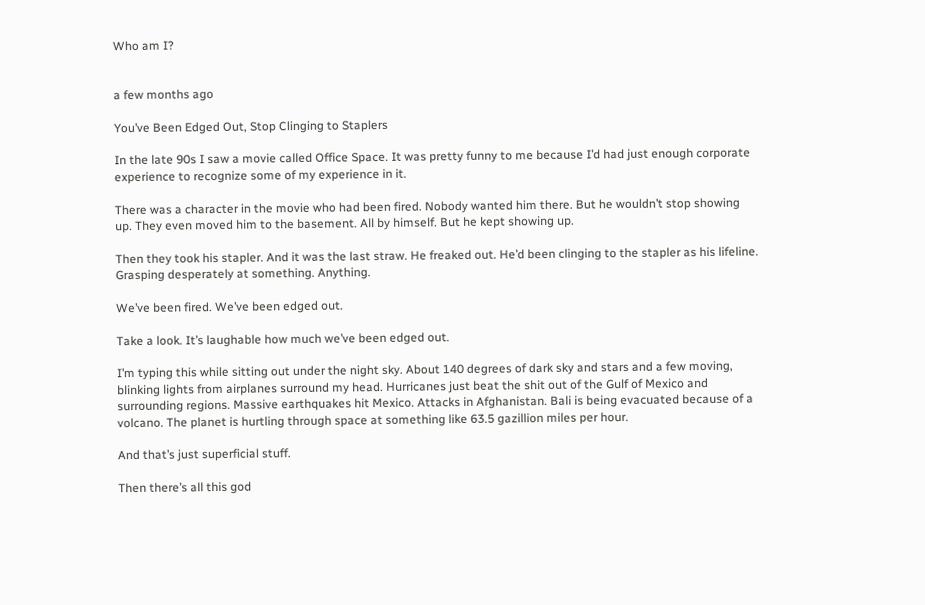Who am I?


a few months ago

You’ve Been Edged Out, Stop Clinging to Staplers

In the late 90s I saw a movie called Office Space. It was pretty funny to me because I’d had just enough corporate experience to recognize some of my experience in it.

There was a character in the movie who had been fired. Nobody wanted him there. But he wouldn’t stop showing up. They even moved him to the basement. All by himself. But he kept showing up.

Then they took his stapler. And it was the last straw. He freaked out. He’d been clinging to the stapler as his lifeline. Grasping desperately at something. Anything.

We’ve been fired. We’ve been edged out.

Take a look. It’s laughable how much we’ve been edged out.

I’m typing this while sitting out under the night sky. About 140 degrees of dark sky and stars and a few moving, blinking lights from airplanes surround my head. Hurricanes just beat the shit out of the Gulf of Mexico and surrounding regions. Massive earthquakes hit Mexico. Attacks in Afghanistan. Bali is being evacuated because of a volcano. The planet is hurtling through space at something like 63.5 gazillion miles per hour.

And that’s just superficial stuff.

Then there’s all this god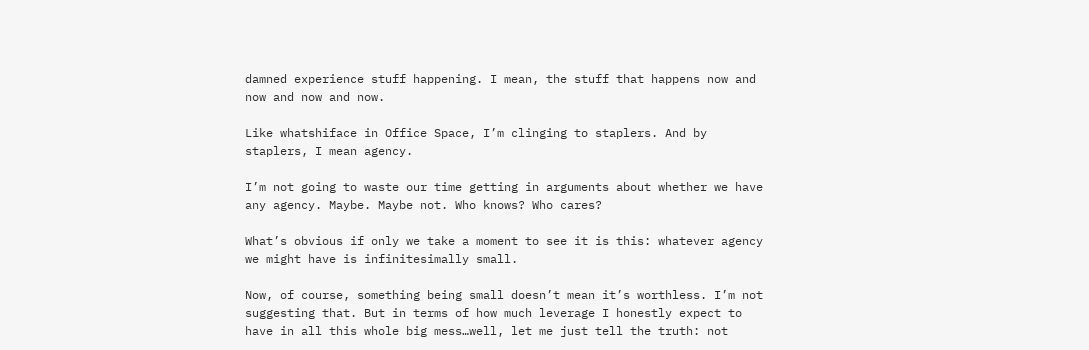damned experience stuff happening. I mean, the stuff that happens now and now and now and now.

Like whatshiface in Office Space, I’m clinging to staplers. And by staplers, I mean agency.

I’m not going to waste our time getting in arguments about whether we have any agency. Maybe. Maybe not. Who knows? Who cares?

What’s obvious if only we take a moment to see it is this: whatever agency we might have is infinitesimally small.

Now, of course, something being small doesn’t mean it’s worthless. I’m not suggesting that. But in terms of how much leverage I honestly expect to have in all this whole big mess…well, let me just tell the truth: not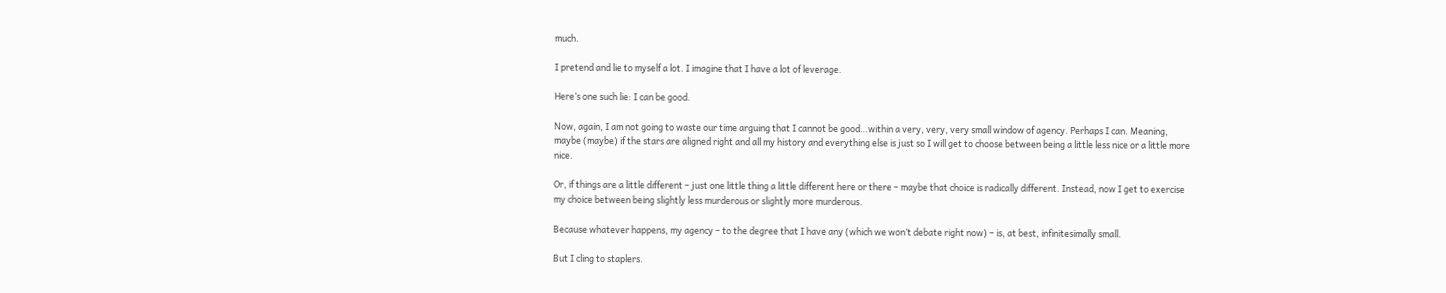much.

I pretend and lie to myself a lot. I imagine that I have a lot of leverage.

Here’s one such lie: I can be good.

Now, again, I am not going to waste our time arguing that I cannot be good…within a very, very, very small window of agency. Perhaps I can. Meaning, maybe (maybe) if the stars are aligned right and all my history and everything else is just so I will get to choose between being a little less nice or a little more nice.

Or, if things are a little different – just one little thing a little different here or there – maybe that choice is radically different. Instead, now I get to exercise my choice between being slightly less murderous or slightly more murderous.

Because whatever happens, my agency – to the degree that I have any (which we won’t debate right now) – is, at best, infinitesimally small.

But I cling to staplers.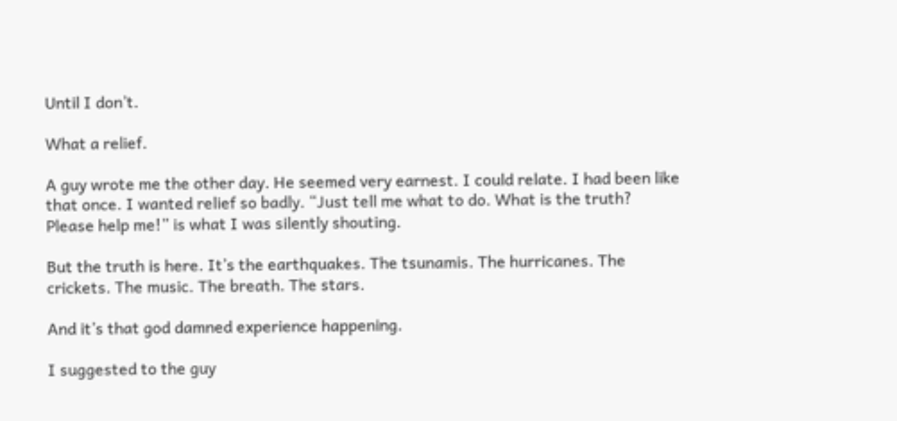Until I don’t.

What a relief.

A guy wrote me the other day. He seemed very earnest. I could relate. I had been like that once. I wanted relief so badly. “Just tell me what to do. What is the truth? Please help me!” is what I was silently shouting.

But the truth is here. It’s the earthquakes. The tsunamis. The hurricanes. The crickets. The music. The breath. The stars.

And it’s that god damned experience happening.

I suggested to the guy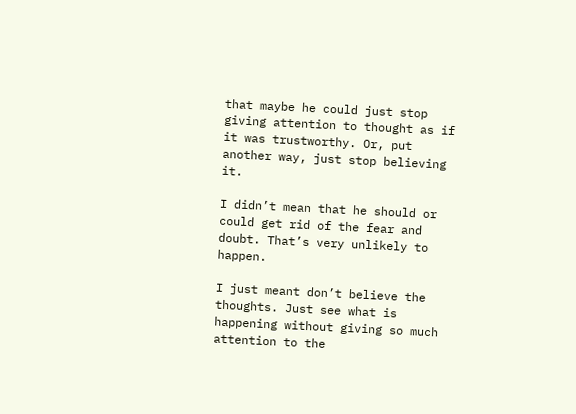that maybe he could just stop giving attention to thought as if it was trustworthy. Or, put another way, just stop believing it.

I didn’t mean that he should or could get rid of the fear and doubt. That’s very unlikely to happen.

I just meant don’t believe the thoughts. Just see what is happening without giving so much attention to the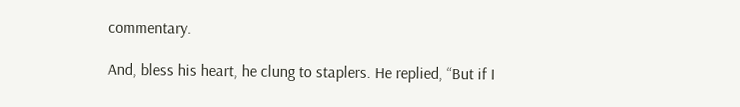commentary.

And, bless his heart, he clung to staplers. He replied, “But if I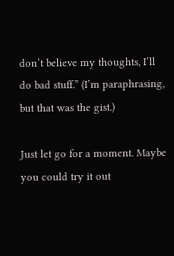don’t believe my thoughts, I’ll do bad stuff.” (I’m paraphrasing, but that was the gist.)

Just let go for a moment. Maybe you could try it out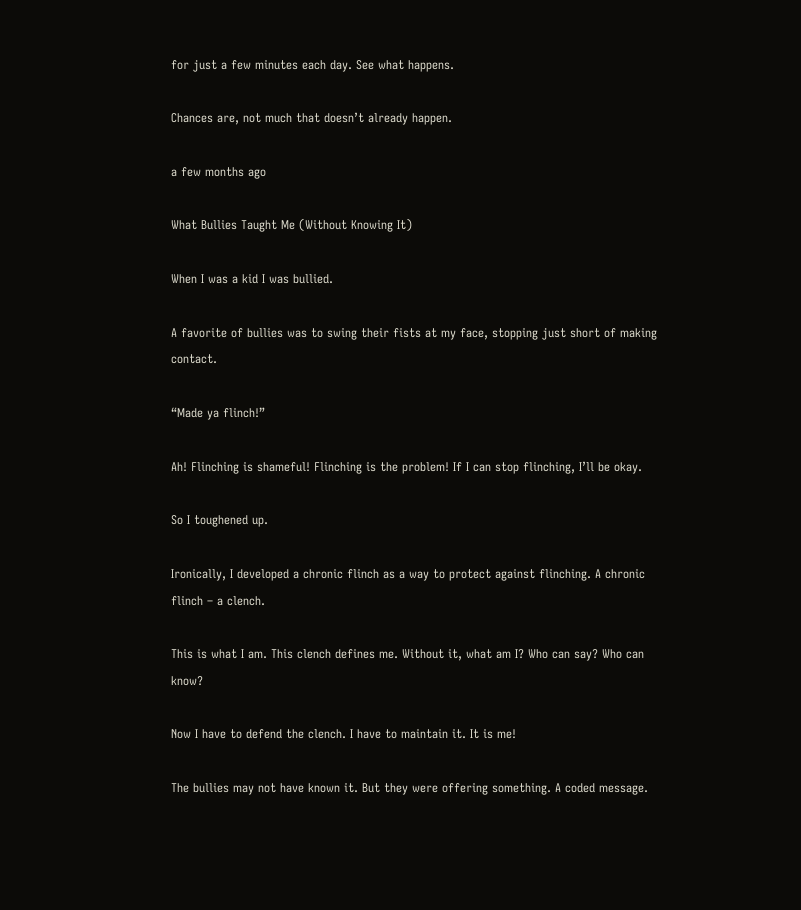for just a few minutes each day. See what happens.

Chances are, not much that doesn’t already happen.

a few months ago

What Bullies Taught Me (Without Knowing It)

When I was a kid I was bullied.

A favorite of bullies was to swing their fists at my face, stopping just short of making contact.

“Made ya flinch!”

Ah! Flinching is shameful! Flinching is the problem! If I can stop flinching, I’ll be okay.

So I toughened up.

Ironically, I developed a chronic flinch as a way to protect against flinching. A chronic flinch – a clench.

This is what I am. This clench defines me. Without it, what am I? Who can say? Who can know?

Now I have to defend the clench. I have to maintain it. It is me!

The bullies may not have known it. But they were offering something. A coded message.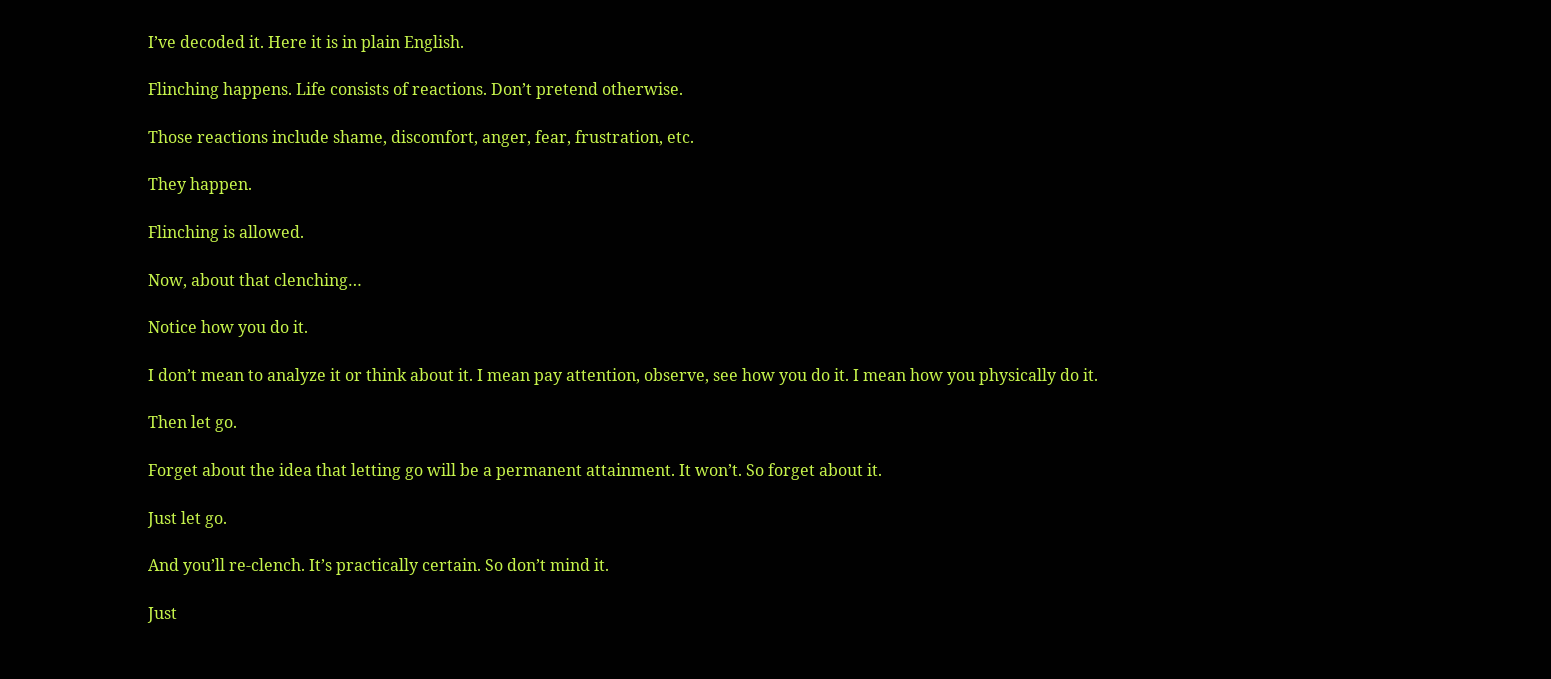I’ve decoded it. Here it is in plain English.

Flinching happens. Life consists of reactions. Don’t pretend otherwise.

Those reactions include shame, discomfort, anger, fear, frustration, etc.

They happen.

Flinching is allowed.

Now, about that clenching…

Notice how you do it.

I don’t mean to analyze it or think about it. I mean pay attention, observe, see how you do it. I mean how you physically do it.

Then let go.

Forget about the idea that letting go will be a permanent attainment. It won’t. So forget about it.

Just let go.

And you’ll re-clench. It’s practically certain. So don’t mind it.

Just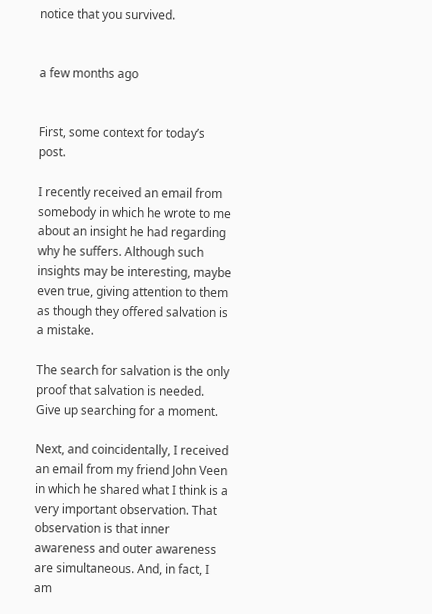notice that you survived.


a few months ago


First, some context for today’s post.

I recently received an email from somebody in which he wrote to me about an insight he had regarding why he suffers. Although such insights may be interesting, maybe even true, giving attention to them as though they offered salvation is a mistake.

The search for salvation is the only proof that salvation is needed. Give up searching for a moment.

Next, and coincidentally, I received an email from my friend John Veen in which he shared what I think is a very important observation. That observation is that inner awareness and outer awareness are simultaneous. And, in fact, I am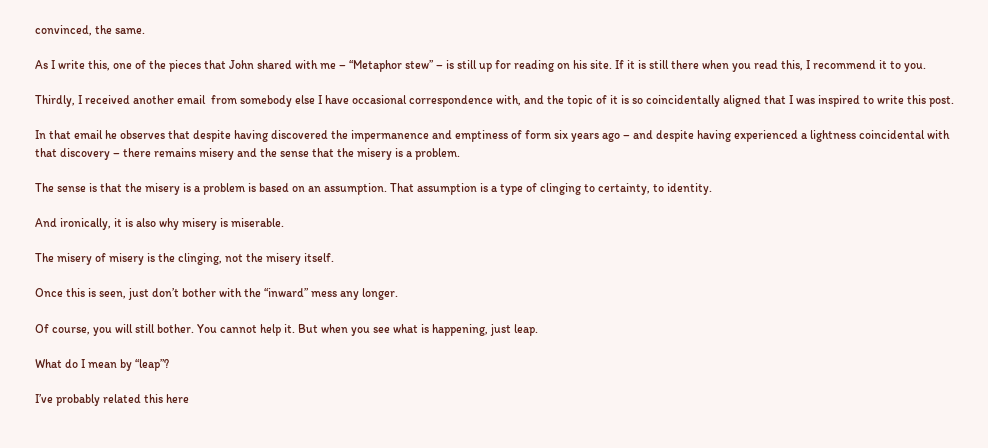convinced, the same.

As I write this, one of the pieces that John shared with me – “Metaphor stew” – is still up for reading on his site. If it is still there when you read this, I recommend it to you.

Thirdly, I received another email  from somebody else I have occasional correspondence with, and the topic of it is so coincidentally aligned that I was inspired to write this post.

In that email he observes that despite having discovered the impermanence and emptiness of form six years ago – and despite having experienced a lightness coincidental with that discovery – there remains misery and the sense that the misery is a problem.

The sense is that the misery is a problem is based on an assumption. That assumption is a type of clinging to certainty, to identity.

And ironically, it is also why misery is miserable.

The misery of misery is the clinging, not the misery itself.

Once this is seen, just don’t bother with the “inward” mess any longer.

Of course, you will still bother. You cannot help it. But when you see what is happening, just leap.

What do I mean by “leap”?

I’ve probably related this here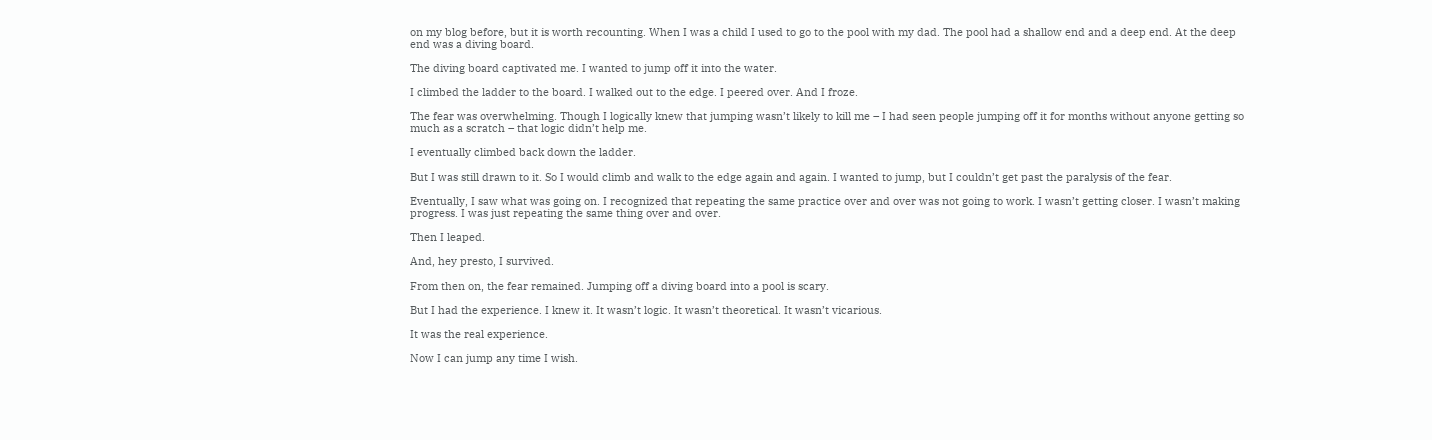on my blog before, but it is worth recounting. When I was a child I used to go to the pool with my dad. The pool had a shallow end and a deep end. At the deep end was a diving board.

The diving board captivated me. I wanted to jump off it into the water.

I climbed the ladder to the board. I walked out to the edge. I peered over. And I froze.

The fear was overwhelming. Though I logically knew that jumping wasn’t likely to kill me – I had seen people jumping off it for months without anyone getting so much as a scratch – that logic didn’t help me.

I eventually climbed back down the ladder.

But I was still drawn to it. So I would climb and walk to the edge again and again. I wanted to jump, but I couldn’t get past the paralysis of the fear.

Eventually, I saw what was going on. I recognized that repeating the same practice over and over was not going to work. I wasn’t getting closer. I wasn’t making progress. I was just repeating the same thing over and over.

Then I leaped.

And, hey presto, I survived.

From then on, the fear remained. Jumping off a diving board into a pool is scary.

But I had the experience. I knew it. It wasn’t logic. It wasn’t theoretical. It wasn’t vicarious.

It was the real experience.

Now I can jump any time I wish.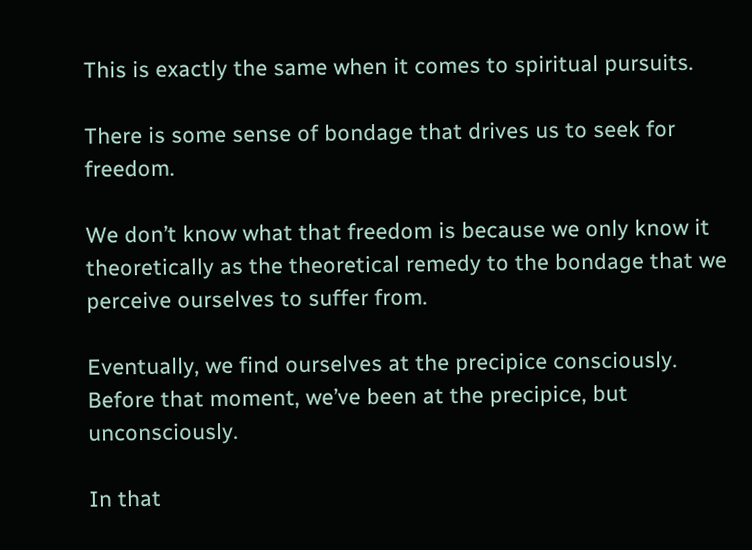This is exactly the same when it comes to spiritual pursuits.

There is some sense of bondage that drives us to seek for freedom.

We don’t know what that freedom is because we only know it theoretically as the theoretical remedy to the bondage that we perceive ourselves to suffer from.

Eventually, we find ourselves at the precipice consciously. Before that moment, we’ve been at the precipice, but unconsciously.

In that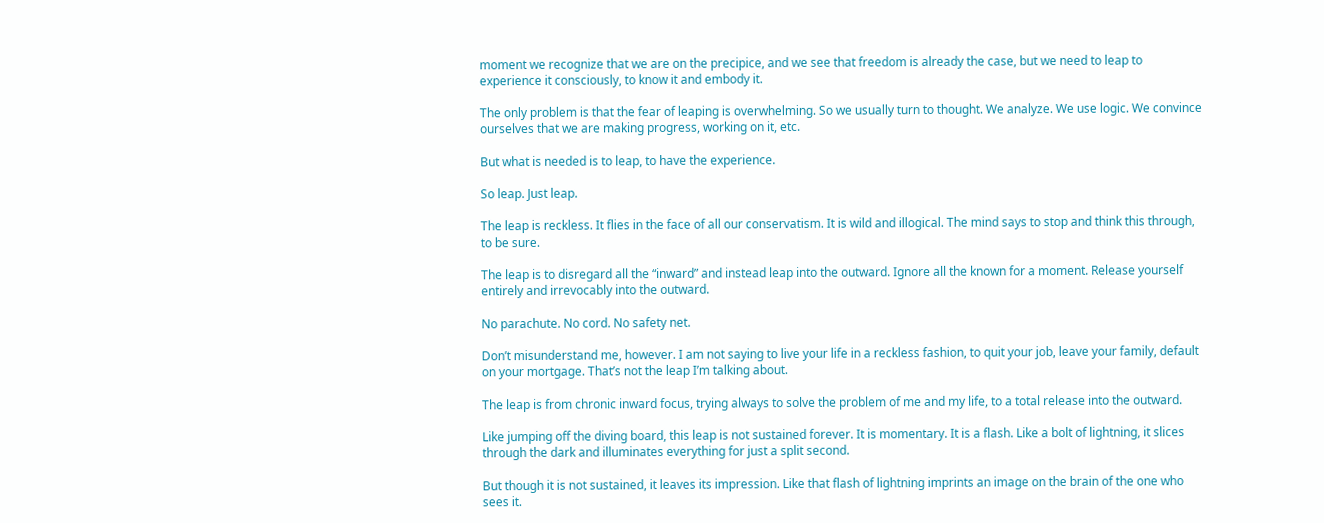moment we recognize that we are on the precipice, and we see that freedom is already the case, but we need to leap to experience it consciously, to know it and embody it.

The only problem is that the fear of leaping is overwhelming. So we usually turn to thought. We analyze. We use logic. We convince ourselves that we are making progress, working on it, etc.

But what is needed is to leap, to have the experience.

So leap. Just leap.

The leap is reckless. It flies in the face of all our conservatism. It is wild and illogical. The mind says to stop and think this through, to be sure.

The leap is to disregard all the “inward” and instead leap into the outward. Ignore all the known for a moment. Release yourself entirely and irrevocably into the outward.

No parachute. No cord. No safety net.

Don’t misunderstand me, however. I am not saying to live your life in a reckless fashion, to quit your job, leave your family, default on your mortgage. That’s not the leap I’m talking about.

The leap is from chronic inward focus, trying always to solve the problem of me and my life, to a total release into the outward.

Like jumping off the diving board, this leap is not sustained forever. It is momentary. It is a flash. Like a bolt of lightning, it slices through the dark and illuminates everything for just a split second.

But though it is not sustained, it leaves its impression. Like that flash of lightning imprints an image on the brain of the one who sees it.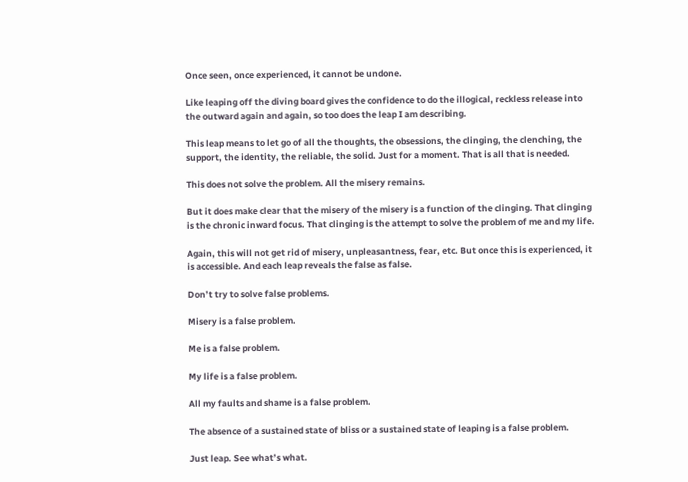Once seen, once experienced, it cannot be undone.

Like leaping off the diving board gives the confidence to do the illogical, reckless release into the outward again and again, so too does the leap I am describing.

This leap means to let go of all the thoughts, the obsessions, the clinging, the clenching, the support, the identity, the reliable, the solid. Just for a moment. That is all that is needed.

This does not solve the problem. All the misery remains.

But it does make clear that the misery of the misery is a function of the clinging. That clinging is the chronic inward focus. That clinging is the attempt to solve the problem of me and my life.

Again, this will not get rid of misery, unpleasantness, fear, etc. But once this is experienced, it is accessible. And each leap reveals the false as false.

Don’t try to solve false problems.

Misery is a false problem.

Me is a false problem.

My life is a false problem.

All my faults and shame is a false problem.

The absence of a sustained state of bliss or a sustained state of leaping is a false problem.

Just leap. See what’s what.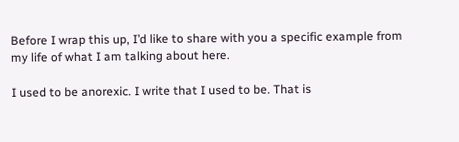Before I wrap this up, I’d like to share with you a specific example from my life of what I am talking about here.

I used to be anorexic. I write that I used to be. That is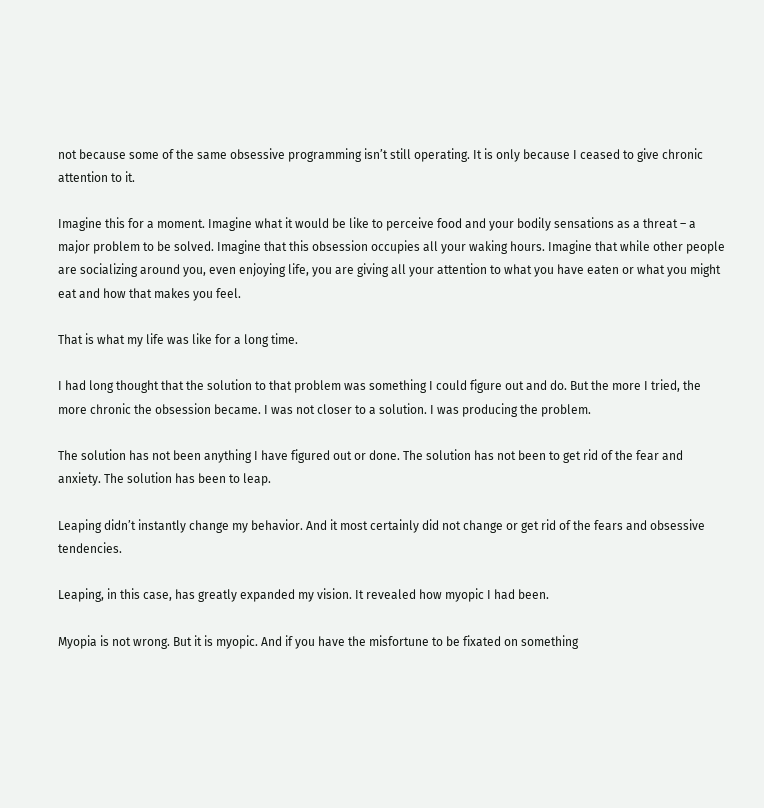not because some of the same obsessive programming isn’t still operating. It is only because I ceased to give chronic attention to it.

Imagine this for a moment. Imagine what it would be like to perceive food and your bodily sensations as a threat – a major problem to be solved. Imagine that this obsession occupies all your waking hours. Imagine that while other people are socializing around you, even enjoying life, you are giving all your attention to what you have eaten or what you might eat and how that makes you feel.

That is what my life was like for a long time.

I had long thought that the solution to that problem was something I could figure out and do. But the more I tried, the more chronic the obsession became. I was not closer to a solution. I was producing the problem.

The solution has not been anything I have figured out or done. The solution has not been to get rid of the fear and anxiety. The solution has been to leap.

Leaping didn’t instantly change my behavior. And it most certainly did not change or get rid of the fears and obsessive tendencies.

Leaping, in this case, has greatly expanded my vision. It revealed how myopic I had been.

Myopia is not wrong. But it is myopic. And if you have the misfortune to be fixated on something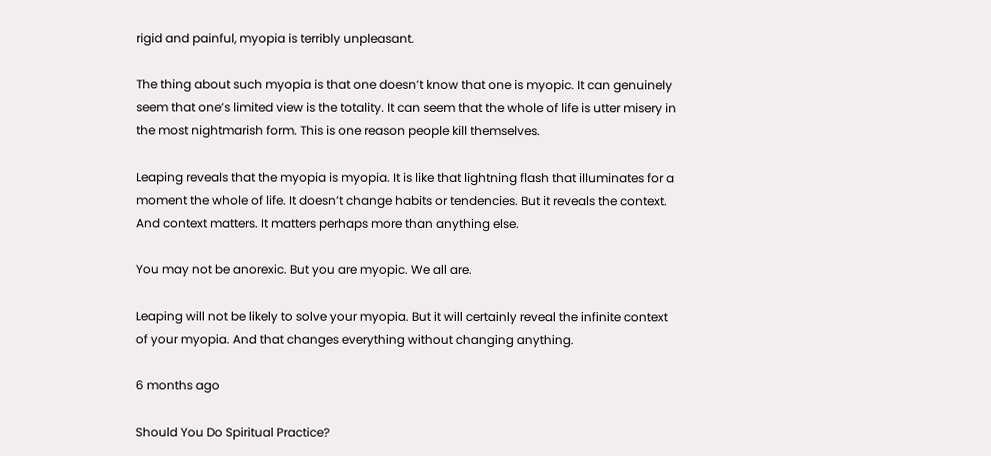rigid and painful, myopia is terribly unpleasant.

The thing about such myopia is that one doesn’t know that one is myopic. It can genuinely seem that one’s limited view is the totality. It can seem that the whole of life is utter misery in the most nightmarish form. This is one reason people kill themselves.

Leaping reveals that the myopia is myopia. It is like that lightning flash that illuminates for a moment the whole of life. It doesn’t change habits or tendencies. But it reveals the context. And context matters. It matters perhaps more than anything else.

You may not be anorexic. But you are myopic. We all are.

Leaping will not be likely to solve your myopia. But it will certainly reveal the infinite context of your myopia. And that changes everything without changing anything.

6 months ago

Should You Do Spiritual Practice?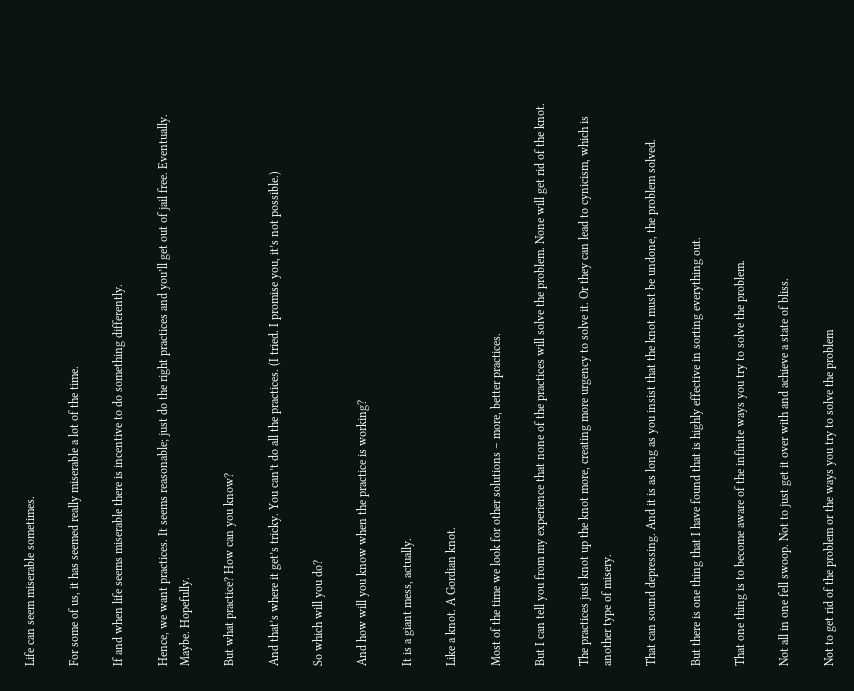Life can seem miserable sometimes.

For some of us, it has seemed really miserable a lot of the time.

If and when life seems miserable there is incentive to do something differently.

Hence, we want practices. It seems reasonable; just do the right practices and you’ll get out of jail free. Eventually. Maybe. Hopefully.

But what practice? How can you know?

And that’s where it get’s tricky. You can’t do all the practices. (I tried. I promise you, it’s not possible.)

So which will you do?

And how will you know when the practice is working?

It is a giant mess, actually.

Like a knot. A Gordian knot.

Most of the time we look for other solutions – more, better practices.

But I can tell you from my experience that none of the practices will solve the problem. None will get rid of the knot.

The practices just knot up the knot more, creating more urgency to solve it. Or they can lead to cynicism, which is another type of misery.

That can sound depressing. And it is as long as you insist that the knot must be undone, the problem solved.

But there is one thing that I have found that is highly effective in sorting everything out.

That one thing is to become aware of the infinite ways you try to solve the problem.

Not all in one fell swoop. Not to just get it over with and achieve a state of bliss.

Not to get rid of the problem or the ways you try to solve the problem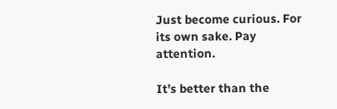Just become curious. For its own sake. Pay attention.

It’s better than the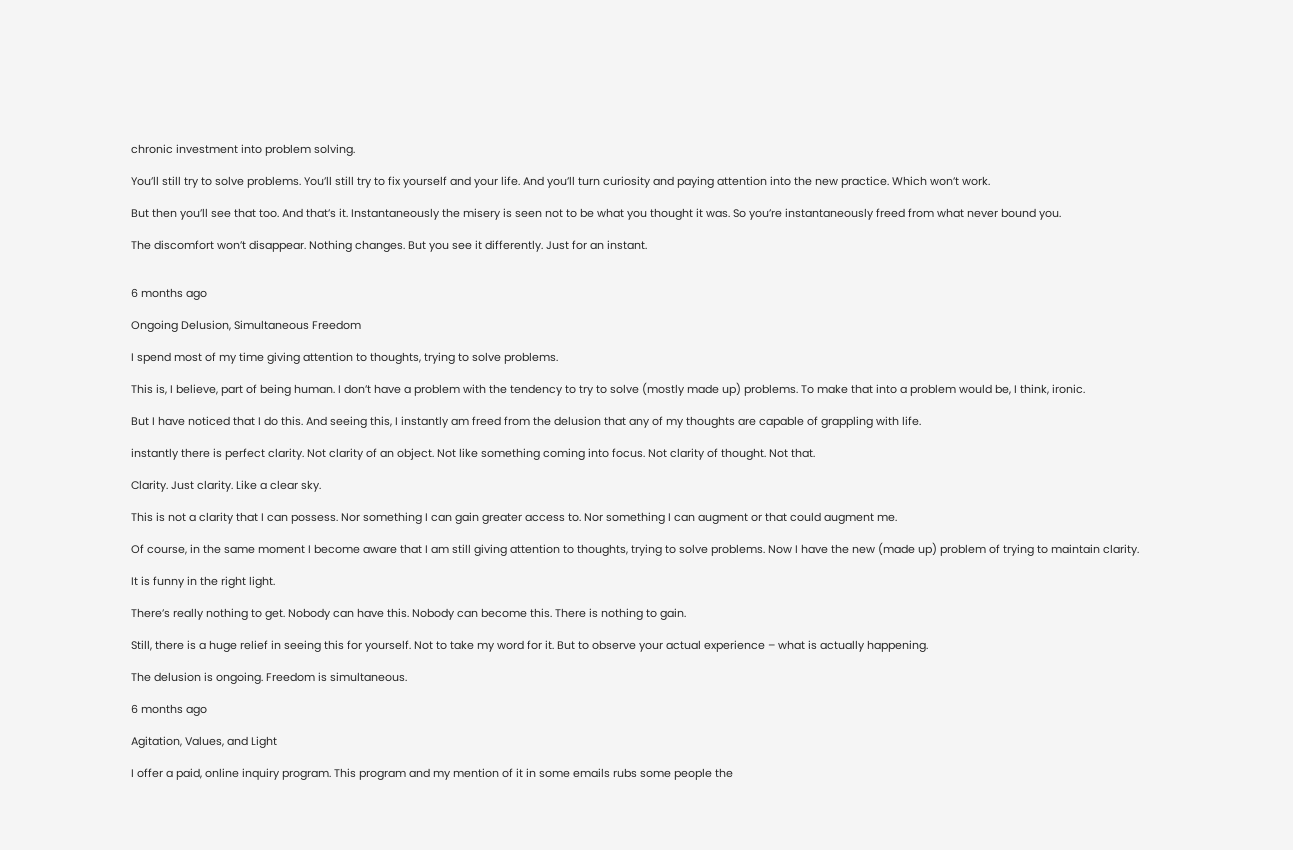chronic investment into problem solving.

You’ll still try to solve problems. You’ll still try to fix yourself and your life. And you’ll turn curiosity and paying attention into the new practice. Which won’t work.

But then you’ll see that too. And that’s it. Instantaneously the misery is seen not to be what you thought it was. So you’re instantaneously freed from what never bound you.

The discomfort won’t disappear. Nothing changes. But you see it differently. Just for an instant.


6 months ago

Ongoing Delusion, Simultaneous Freedom

I spend most of my time giving attention to thoughts, trying to solve problems.

This is, I believe, part of being human. I don’t have a problem with the tendency to try to solve (mostly made up) problems. To make that into a problem would be, I think, ironic.

But I have noticed that I do this. And seeing this, I instantly am freed from the delusion that any of my thoughts are capable of grappling with life.

instantly there is perfect clarity. Not clarity of an object. Not like something coming into focus. Not clarity of thought. Not that.

Clarity. Just clarity. Like a clear sky.

This is not a clarity that I can possess. Nor something I can gain greater access to. Nor something I can augment or that could augment me.

Of course, in the same moment I become aware that I am still giving attention to thoughts, trying to solve problems. Now I have the new (made up) problem of trying to maintain clarity.

It is funny in the right light.

There’s really nothing to get. Nobody can have this. Nobody can become this. There is nothing to gain.

Still, there is a huge relief in seeing this for yourself. Not to take my word for it. But to observe your actual experience – what is actually happening.

The delusion is ongoing. Freedom is simultaneous.

6 months ago

Agitation, Values, and Light

I offer a paid, online inquiry program. This program and my mention of it in some emails rubs some people the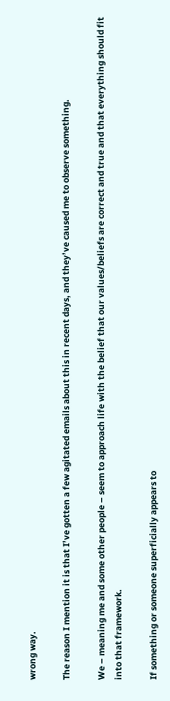wrong way.

The reason I mention it is that I’ve gotten a few agitated emails about this in recent days, and they’ve caused me to observe something.

We – meaning me and some other people – seem to approach life with the belief that our values/beliefs are correct and true and that everything should fit into that framework.

If something or someone superficially appears to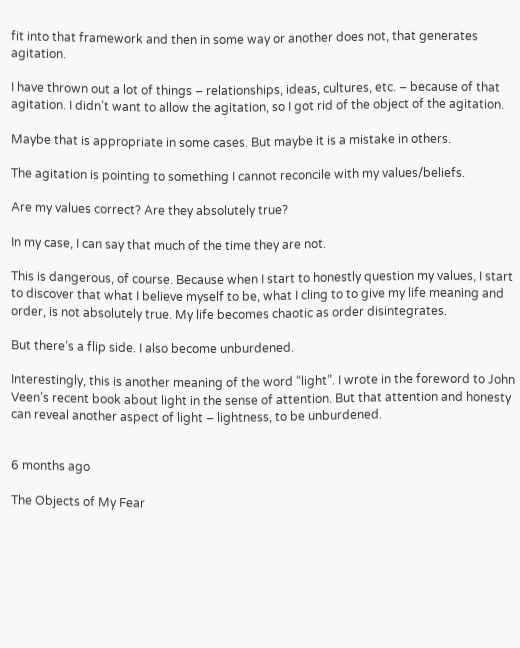fit into that framework and then in some way or another does not, that generates agitation.

I have thrown out a lot of things – relationships, ideas, cultures, etc. – because of that agitation. I didn’t want to allow the agitation, so I got rid of the object of the agitation.

Maybe that is appropriate in some cases. But maybe it is a mistake in others.

The agitation is pointing to something I cannot reconcile with my values/beliefs.

Are my values correct? Are they absolutely true?

In my case, I can say that much of the time they are not.

This is dangerous, of course. Because when I start to honestly question my values, I start to discover that what I believe myself to be, what I cling to to give my life meaning and order, is not absolutely true. My life becomes chaotic as order disintegrates.

But there’s a flip side. I also become unburdened.

Interestingly, this is another meaning of the word “light”. I wrote in the foreword to John Veen’s recent book about light in the sense of attention. But that attention and honesty can reveal another aspect of light – lightness, to be unburdened.


6 months ago

The Objects of My Fear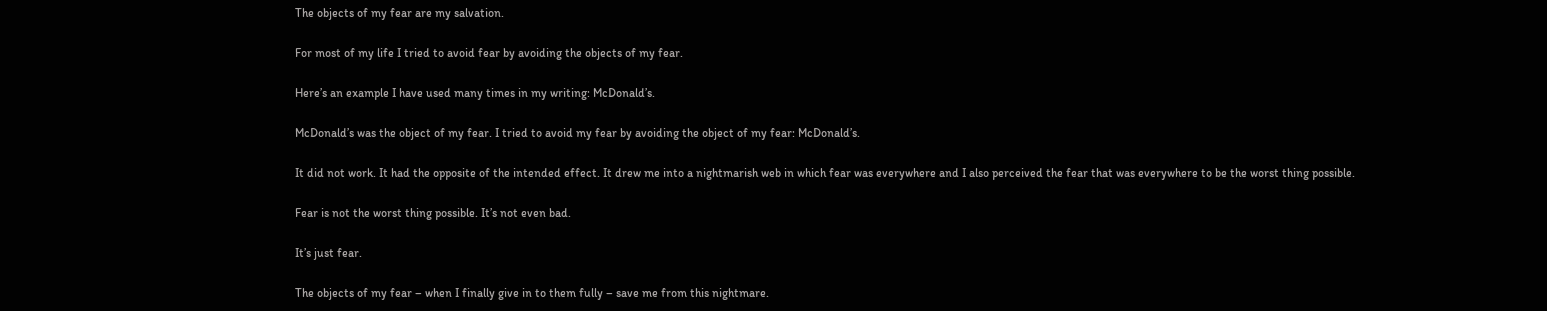The objects of my fear are my salvation.

For most of my life I tried to avoid fear by avoiding the objects of my fear.

Here’s an example I have used many times in my writing: McDonald’s.

McDonald’s was the object of my fear. I tried to avoid my fear by avoiding the object of my fear: McDonald’s.

It did not work. It had the opposite of the intended effect. It drew me into a nightmarish web in which fear was everywhere and I also perceived the fear that was everywhere to be the worst thing possible.

Fear is not the worst thing possible. It’s not even bad.

It’s just fear.

The objects of my fear – when I finally give in to them fully – save me from this nightmare.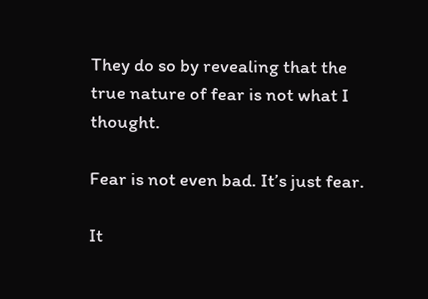They do so by revealing that the true nature of fear is not what I thought.

Fear is not even bad. It’s just fear.

It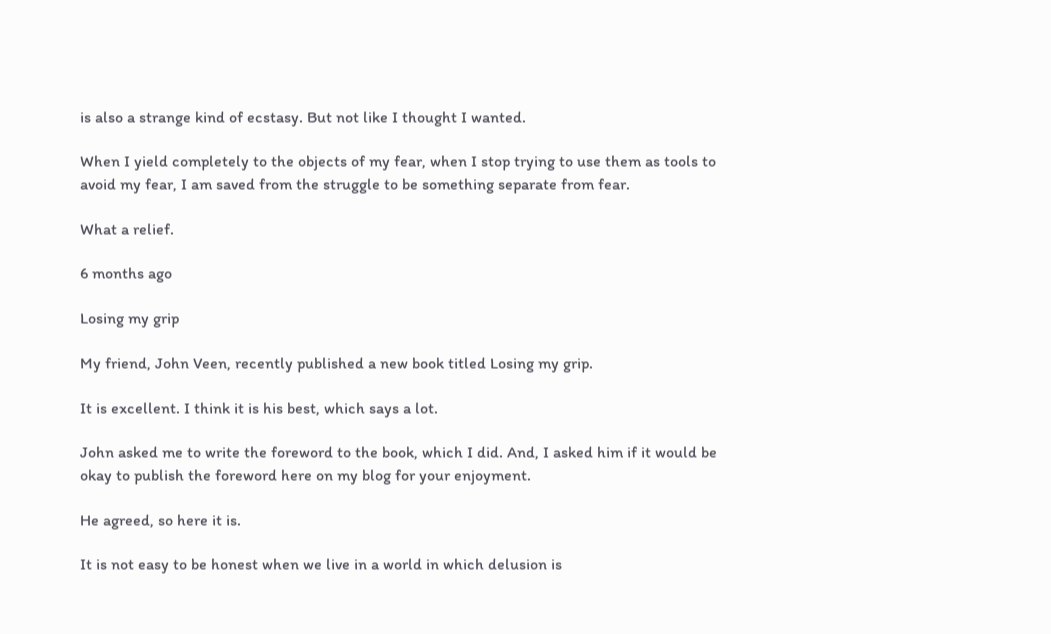is also a strange kind of ecstasy. But not like I thought I wanted.

When I yield completely to the objects of my fear, when I stop trying to use them as tools to avoid my fear, I am saved from the struggle to be something separate from fear.

What a relief.

6 months ago

Losing my grip

My friend, John Veen, recently published a new book titled Losing my grip.

It is excellent. I think it is his best, which says a lot.

John asked me to write the foreword to the book, which I did. And, I asked him if it would be okay to publish the foreword here on my blog for your enjoyment.

He agreed, so here it is.

It is not easy to be honest when we live in a world in which delusion is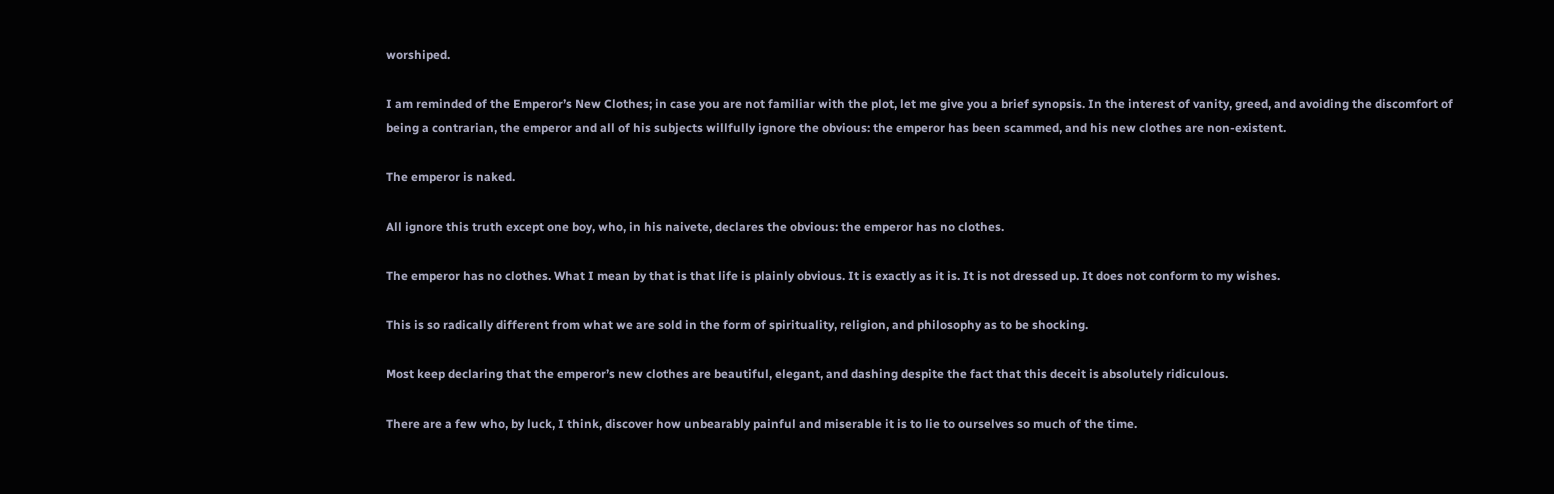worshiped.

I am reminded of the Emperor’s New Clothes; in case you are not familiar with the plot, let me give you a brief synopsis. In the interest of vanity, greed, and avoiding the discomfort of being a contrarian, the emperor and all of his subjects willfully ignore the obvious: the emperor has been scammed, and his new clothes are non-existent.

The emperor is naked.

All ignore this truth except one boy, who, in his naivete, declares the obvious: the emperor has no clothes.

The emperor has no clothes. What I mean by that is that life is plainly obvious. It is exactly as it is. It is not dressed up. It does not conform to my wishes.

This is so radically different from what we are sold in the form of spirituality, religion, and philosophy as to be shocking.

Most keep declaring that the emperor’s new clothes are beautiful, elegant, and dashing despite the fact that this deceit is absolutely ridiculous.

There are a few who, by luck, I think, discover how unbearably painful and miserable it is to lie to ourselves so much of the time.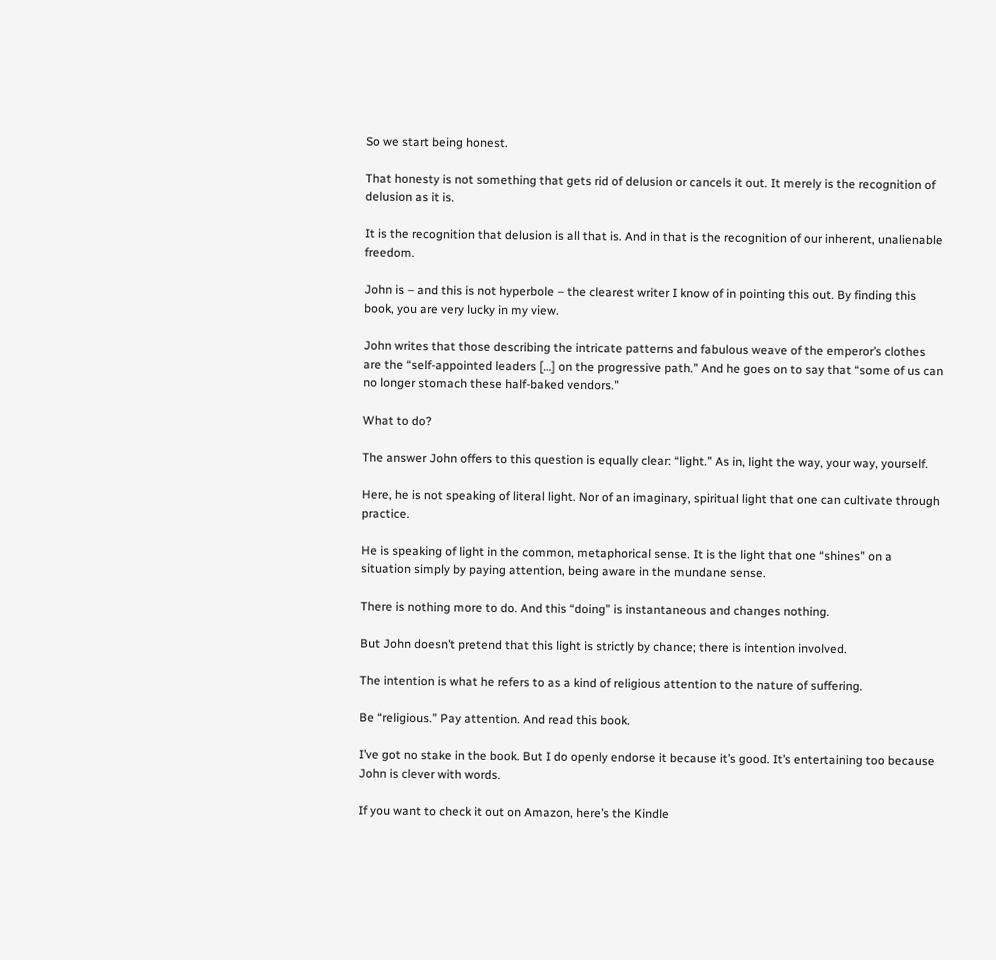So we start being honest.

That honesty is not something that gets rid of delusion or cancels it out. It merely is the recognition of delusion as it is.

It is the recognition that delusion is all that is. And in that is the recognition of our inherent, unalienable freedom.

John is – and this is not hyperbole – the clearest writer I know of in pointing this out. By finding this book, you are very lucky in my view.

John writes that those describing the intricate patterns and fabulous weave of the emperor’s clothes are the “self-appointed leaders […] on the progressive path.” And he goes on to say that “some of us can no longer stomach these half-baked vendors.”

What to do?

The answer John offers to this question is equally clear: “light.” As in, light the way, your way, yourself.

Here, he is not speaking of literal light. Nor of an imaginary, spiritual light that one can cultivate through practice.

He is speaking of light in the common, metaphorical sense. It is the light that one “shines” on a situation simply by paying attention, being aware in the mundane sense.

There is nothing more to do. And this “doing” is instantaneous and changes nothing.

But John doesn’t pretend that this light is strictly by chance; there is intention involved.

The intention is what he refers to as a kind of religious attention to the nature of suffering.

Be “religious.” Pay attention. And read this book.

I’ve got no stake in the book. But I do openly endorse it because it’s good. It’s entertaining too because John is clever with words.

If you want to check it out on Amazon, here’s the Kindle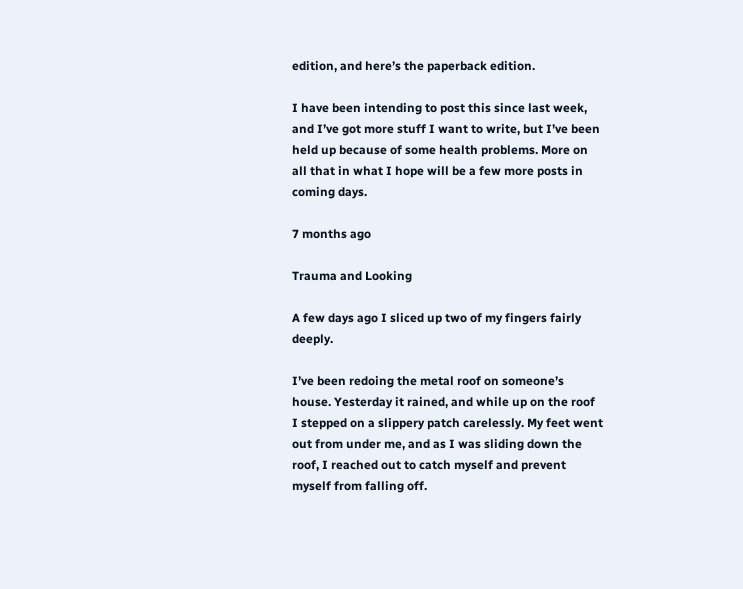edition, and here’s the paperback edition.

I have been intending to post this since last week, and I’ve got more stuff I want to write, but I’ve been held up because of some health problems. More on all that in what I hope will be a few more posts in coming days.

7 months ago

Trauma and Looking

A few days ago I sliced up two of my fingers fairly deeply.

I’ve been redoing the metal roof on someone’s house. Yesterday it rained, and while up on the roof I stepped on a slippery patch carelessly. My feet went out from under me, and as I was sliding down the roof, I reached out to catch myself and prevent myself from falling off.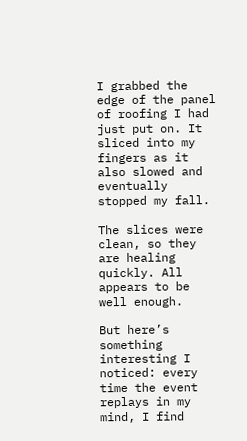I grabbed the edge of the panel of roofing I had just put on. It sliced into my fingers as it also slowed and eventually stopped my fall.

The slices were clean, so they are healing quickly. All appears to be well enough.

But here’s something interesting I noticed: every time the event replays in my mind, I find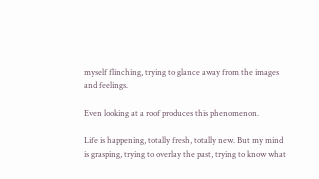myself flinching, trying to glance away from the images and feelings.

Even looking at a roof produces this phenomenon.

Life is happening, totally fresh, totally new. But my mind is grasping, trying to overlay the past, trying to know what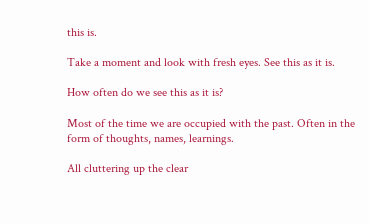this is.

Take a moment and look with fresh eyes. See this as it is.

How often do we see this as it is?

Most of the time we are occupied with the past. Often in the form of thoughts, names, learnings.

All cluttering up the clear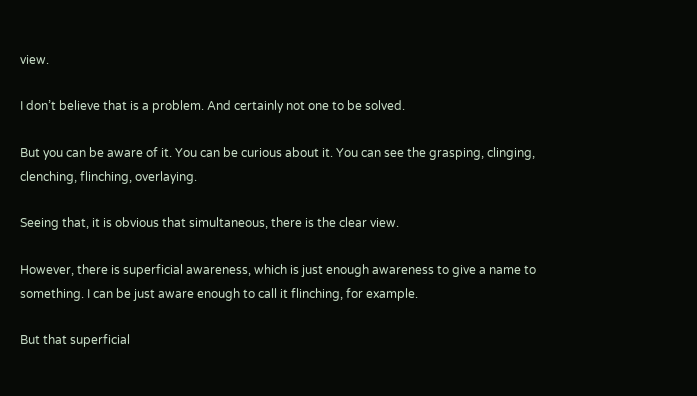view.

I don’t believe that is a problem. And certainly not one to be solved.

But you can be aware of it. You can be curious about it. You can see the grasping, clinging, clenching, flinching, overlaying.

Seeing that, it is obvious that simultaneous, there is the clear view.

However, there is superficial awareness, which is just enough awareness to give a name to something. I can be just aware enough to call it flinching, for example.

But that superficial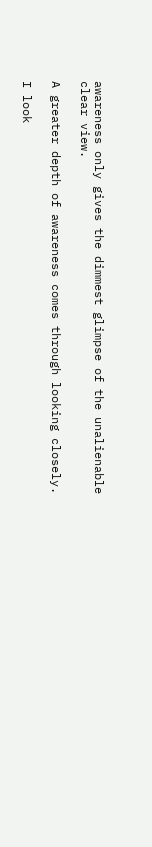awareness only gives the dimmest glimpse of the unalienable clear view.

A greater depth of awareness comes through looking closely.

I look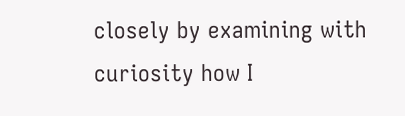closely by examining with curiosity how I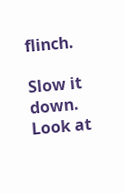flinch.

Slow it down. Look at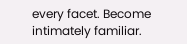every facet. Become intimately familiar.